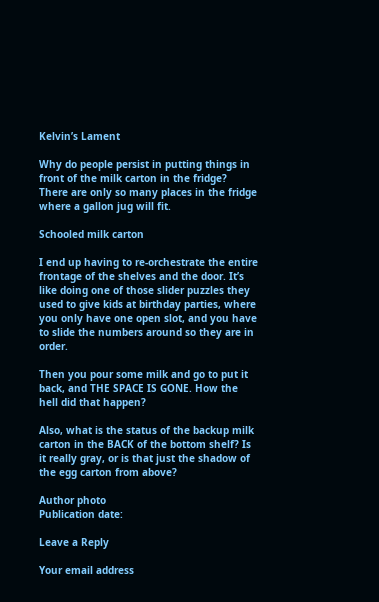Kelvin’s Lament

Why do people persist in putting things in front of the milk carton in the fridge? There are only so many places in the fridge where a gallon jug will fit.

Schooled milk carton

I end up having to re-orchestrate the entire frontage of the shelves and the door. It’s like doing one of those slider puzzles they used to give kids at birthday parties, where you only have one open slot, and you have to slide the numbers around so they are in order.

Then you pour some milk and go to put it back, and THE SPACE IS GONE. How the hell did that happen?

Also, what is the status of the backup milk carton in the BACK of the bottom shelf? Is it really gray, or is that just the shadow of the egg carton from above?

Author photo
Publication date:

Leave a Reply

Your email address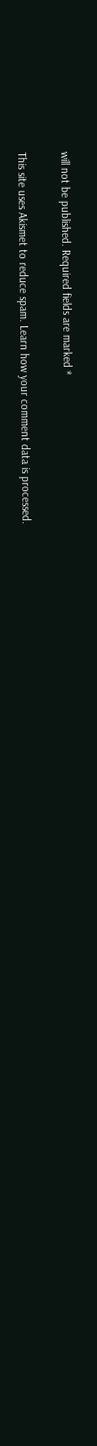will not be published. Required fields are marked *

This site uses Akismet to reduce spam. Learn how your comment data is processed.